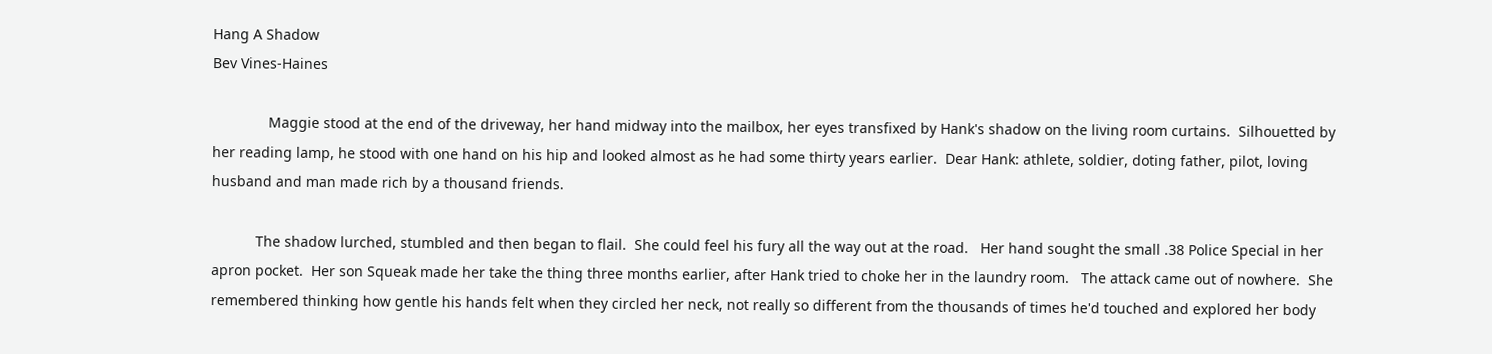Hang A Shadow
Bev Vines-Haines

              Maggie stood at the end of the driveway, her hand midway into the mailbox, her eyes transfixed by Hank's shadow on the living room curtains.  Silhouetted by her reading lamp, he stood with one hand on his hip and looked almost as he had some thirty years earlier.  Dear Hank: athlete, soldier, doting father, pilot, loving husband and man made rich by a thousand friends.

           The shadow lurched, stumbled and then began to flail.  She could feel his fury all the way out at the road.   Her hand sought the small .38 Police Special in her apron pocket.  Her son Squeak made her take the thing three months earlier, after Hank tried to choke her in the laundry room.   The attack came out of nowhere.  She remembered thinking how gentle his hands felt when they circled her neck, not really so different from the thousands of times he'd touched and explored her body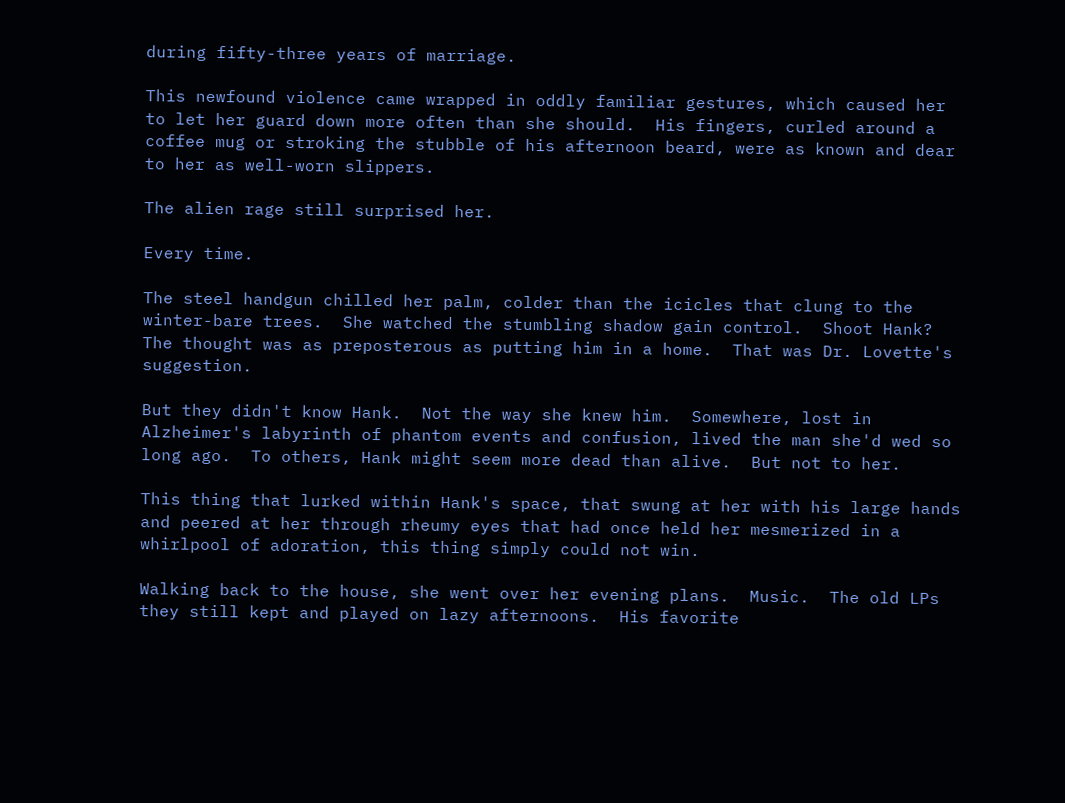during fifty-three years of marriage.

This newfound violence came wrapped in oddly familiar gestures, which caused her to let her guard down more often than she should.  His fingers, curled around a coffee mug or stroking the stubble of his afternoon beard, were as known and dear to her as well-worn slippers.

The alien rage still surprised her.

Every time.

The steel handgun chilled her palm, colder than the icicles that clung to the winter-bare trees.  She watched the stumbling shadow gain control.  Shoot Hank?  The thought was as preposterous as putting him in a home.  That was Dr. Lovette's suggestion.

But they didn't know Hank.  Not the way she knew him.  Somewhere, lost in Alzheimer's labyrinth of phantom events and confusion, lived the man she'd wed so long ago.  To others, Hank might seem more dead than alive.  But not to her.

This thing that lurked within Hank's space, that swung at her with his large hands and peered at her through rheumy eyes that had once held her mesmerized in a whirlpool of adoration, this thing simply could not win.

Walking back to the house, she went over her evening plans.  Music.  The old LPs they still kept and played on lazy afternoons.  His favorite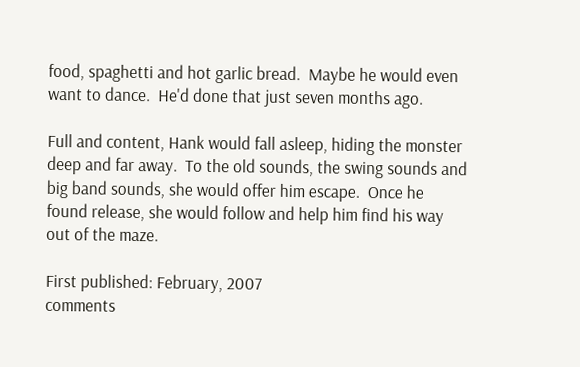food, spaghetti and hot garlic bread.  Maybe he would even want to dance.  He'd done that just seven months ago.

Full and content, Hank would fall asleep, hiding the monster deep and far away.  To the old sounds, the swing sounds and big band sounds, she would offer him escape.  Once he found release, she would follow and help him find his way out of the maze.

First published: February, 2007
comments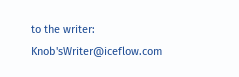to the writer: Knob'sWriter@iceflow.com